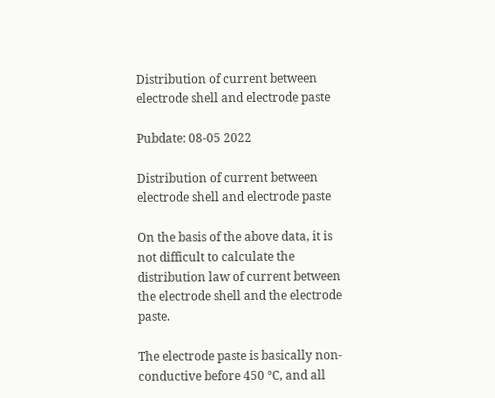Distribution of current between electrode shell and electrode paste

Pubdate: 08-05 2022

Distribution of current between electrode shell and electrode paste

On the basis of the above data, it is not difficult to calculate the distribution law of current between the electrode shell and the electrode paste.

The electrode paste is basically non-conductive before 450 ℃, and all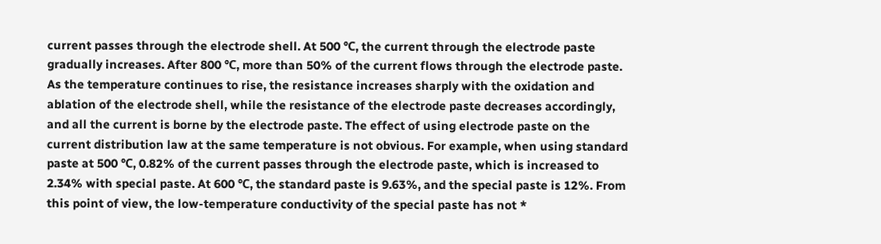current passes through the electrode shell. At 500 ℃, the current through the electrode paste gradually increases. After 800 ℃, more than 50% of the current flows through the electrode paste. As the temperature continues to rise, the resistance increases sharply with the oxidation and ablation of the electrode shell, while the resistance of the electrode paste decreases accordingly, and all the current is borne by the electrode paste. The effect of using electrode paste on the current distribution law at the same temperature is not obvious. For example, when using standard paste at 500 ℃, 0.82% of the current passes through the electrode paste, which is increased to 2.34% with special paste. At 600 ℃, the standard paste is 9.63%, and the special paste is 12%. From this point of view, the low-temperature conductivity of the special paste has not *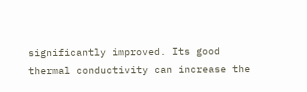significantly improved. Its good thermal conductivity can increase the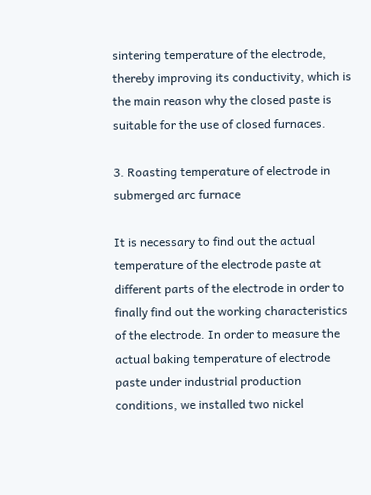sintering temperature of the electrode, thereby improving its conductivity, which is the main reason why the closed paste is suitable for the use of closed furnaces.

3. Roasting temperature of electrode in submerged arc furnace

It is necessary to find out the actual temperature of the electrode paste at different parts of the electrode in order to finally find out the working characteristics of the electrode. In order to measure the actual baking temperature of electrode paste under industrial production conditions, we installed two nickel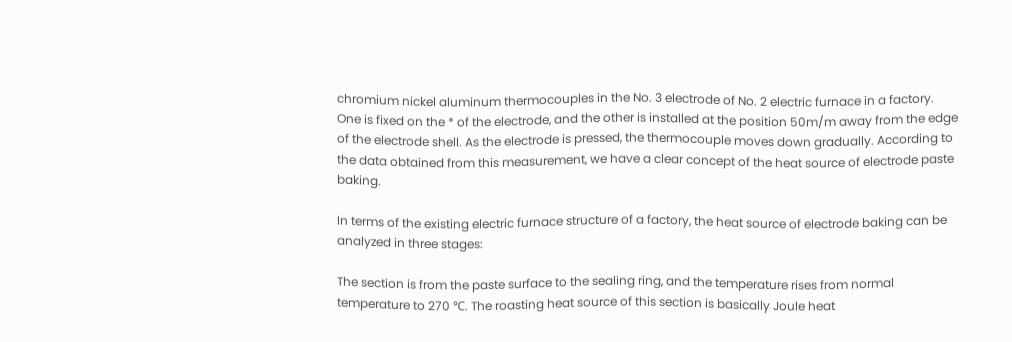chromium nickel aluminum thermocouples in the No. 3 electrode of No. 2 electric furnace in a factory. One is fixed on the * of the electrode, and the other is installed at the position 50m/m away from the edge of the electrode shell. As the electrode is pressed, the thermocouple moves down gradually. According to the data obtained from this measurement, we have a clear concept of the heat source of electrode paste baking.

In terms of the existing electric furnace structure of a factory, the heat source of electrode baking can be analyzed in three stages:

The section is from the paste surface to the sealing ring, and the temperature rises from normal temperature to 270 ℃. The roasting heat source of this section is basically Joule heat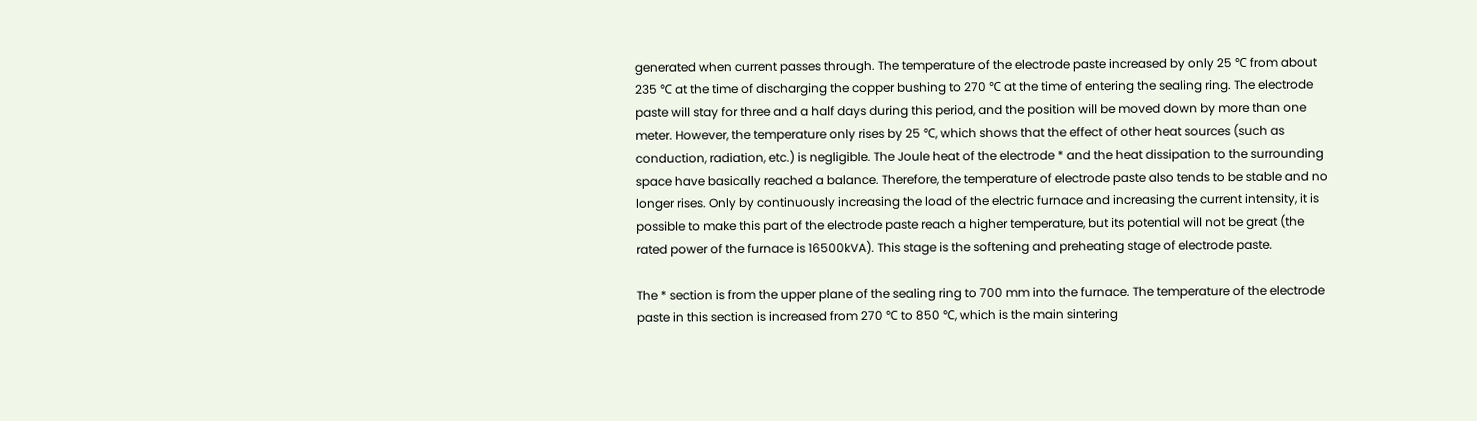generated when current passes through. The temperature of the electrode paste increased by only 25 ℃ from about 235 ℃ at the time of discharging the copper bushing to 270 ℃ at the time of entering the sealing ring. The electrode paste will stay for three and a half days during this period, and the position will be moved down by more than one meter. However, the temperature only rises by 25 ℃, which shows that the effect of other heat sources (such as conduction, radiation, etc.) is negligible. The Joule heat of the electrode * and the heat dissipation to the surrounding space have basically reached a balance. Therefore, the temperature of electrode paste also tends to be stable and no longer rises. Only by continuously increasing the load of the electric furnace and increasing the current intensity, it is possible to make this part of the electrode paste reach a higher temperature, but its potential will not be great (the rated power of the furnace is 16500kVA). This stage is the softening and preheating stage of electrode paste.

The * section is from the upper plane of the sealing ring to 700 mm into the furnace. The temperature of the electrode paste in this section is increased from 270 ℃ to 850 ℃, which is the main sintering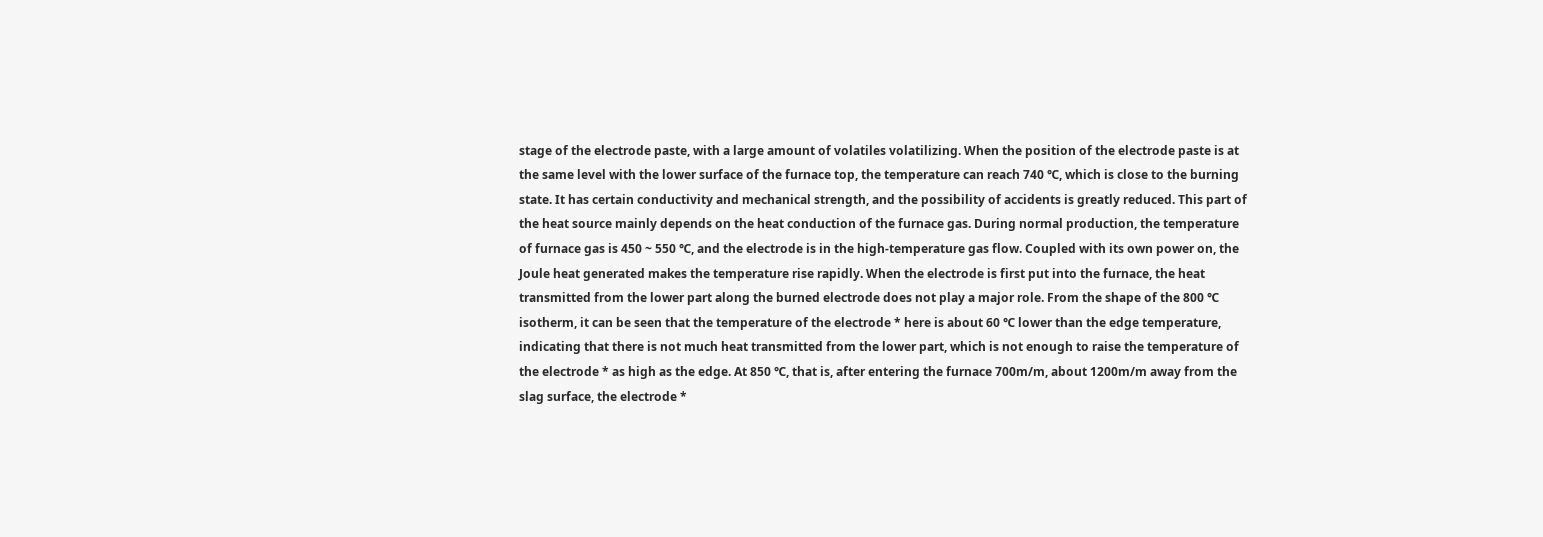stage of the electrode paste, with a large amount of volatiles volatilizing. When the position of the electrode paste is at the same level with the lower surface of the furnace top, the temperature can reach 740 ℃, which is close to the burning state. It has certain conductivity and mechanical strength, and the possibility of accidents is greatly reduced. This part of the heat source mainly depends on the heat conduction of the furnace gas. During normal production, the temperature of furnace gas is 450 ~ 550 ℃, and the electrode is in the high-temperature gas flow. Coupled with its own power on, the Joule heat generated makes the temperature rise rapidly. When the electrode is first put into the furnace, the heat transmitted from the lower part along the burned electrode does not play a major role. From the shape of the 800 ℃ isotherm, it can be seen that the temperature of the electrode * here is about 60 ℃ lower than the edge temperature, indicating that there is not much heat transmitted from the lower part, which is not enough to raise the temperature of the electrode * as high as the edge. At 850 ℃, that is, after entering the furnace 700m/m, about 1200m/m away from the slag surface, the electrode *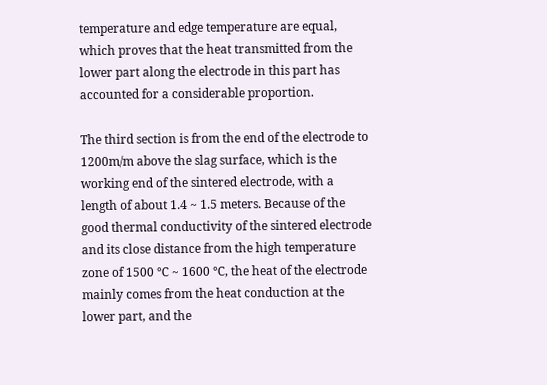temperature and edge temperature are equal, which proves that the heat transmitted from the lower part along the electrode in this part has accounted for a considerable proportion.

The third section is from the end of the electrode to 1200m/m above the slag surface, which is the working end of the sintered electrode, with a length of about 1.4 ~ 1.5 meters. Because of the good thermal conductivity of the sintered electrode and its close distance from the high temperature zone of 1500 ℃ ~ 1600 ℃, the heat of the electrode mainly comes from the heat conduction at the lower part, and the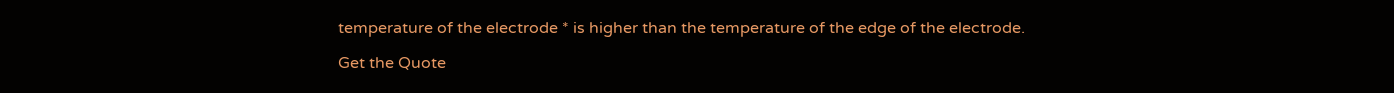temperature of the electrode * is higher than the temperature of the edge of the electrode.

Get the Quote